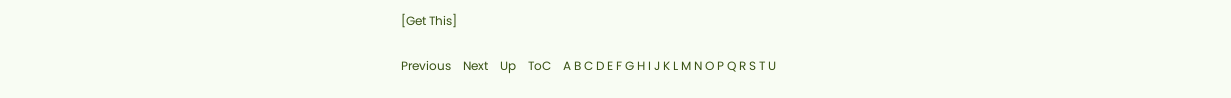[Get This]

Previous    Next    Up    ToC    A B C D E F G H I J K L M N O P Q R S T U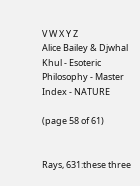V W X Y Z
Alice Bailey & Djwhal Khul - Esoteric Philosophy - Master Index - NATURE

(page 58 of 61)


Rays, 631:these three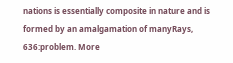nations is essentially composite in nature and is formed by an amalgamation of manyRays, 636:problem. More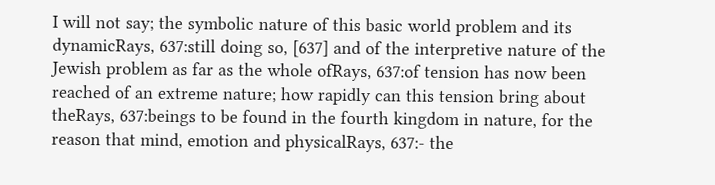I will not say; the symbolic nature of this basic world problem and its dynamicRays, 637:still doing so, [637] and of the interpretive nature of the Jewish problem as far as the whole ofRays, 637:of tension has now been reached of an extreme nature; how rapidly can this tension bring about theRays, 637:beings to be found in the fourth kingdom in nature, for the reason that mind, emotion and physicalRays, 637:- the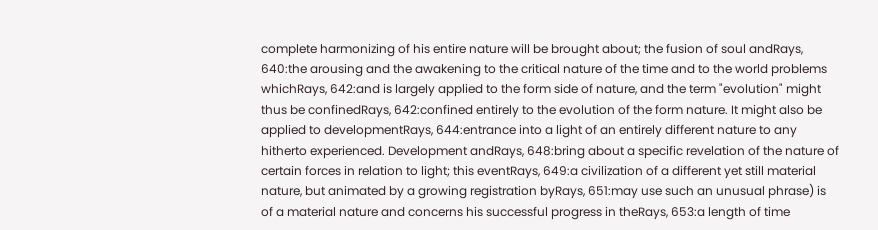complete harmonizing of his entire nature will be brought about; the fusion of soul andRays, 640:the arousing and the awakening to the critical nature of the time and to the world problems whichRays, 642:and is largely applied to the form side of nature, and the term "evolution" might thus be confinedRays, 642:confined entirely to the evolution of the form nature. It might also be applied to developmentRays, 644:entrance into a light of an entirely different nature to any hitherto experienced. Development andRays, 648:bring about a specific revelation of the nature of certain forces in relation to light; this eventRays, 649:a civilization of a different yet still material nature, but animated by a growing registration byRays, 651:may use such an unusual phrase) is of a material nature and concerns his successful progress in theRays, 653:a length of time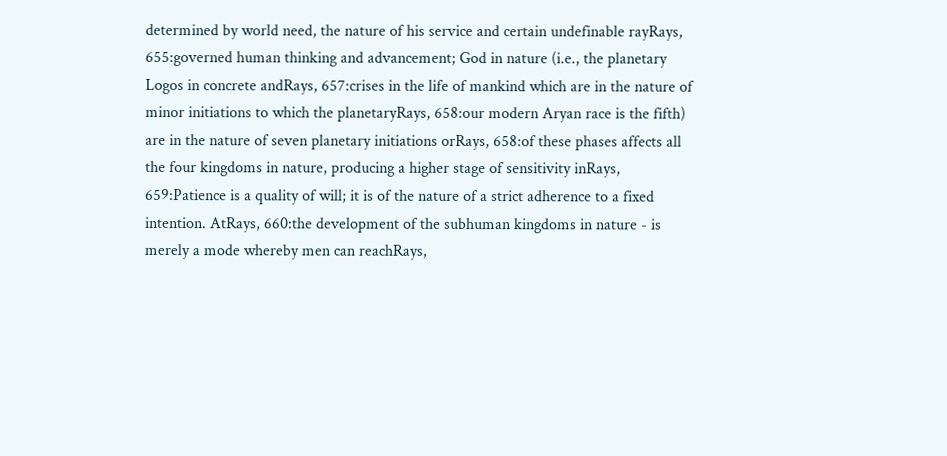determined by world need, the nature of his service and certain undefinable rayRays, 655:governed human thinking and advancement; God in nature (i.e., the planetary Logos in concrete andRays, 657:crises in the life of mankind which are in the nature of minor initiations to which the planetaryRays, 658:our modern Aryan race is the fifth) are in the nature of seven planetary initiations orRays, 658:of these phases affects all the four kingdoms in nature, producing a higher stage of sensitivity inRays, 659:Patience is a quality of will; it is of the nature of a strict adherence to a fixed intention. AtRays, 660:the development of the subhuman kingdoms in nature - is merely a mode whereby men can reachRays,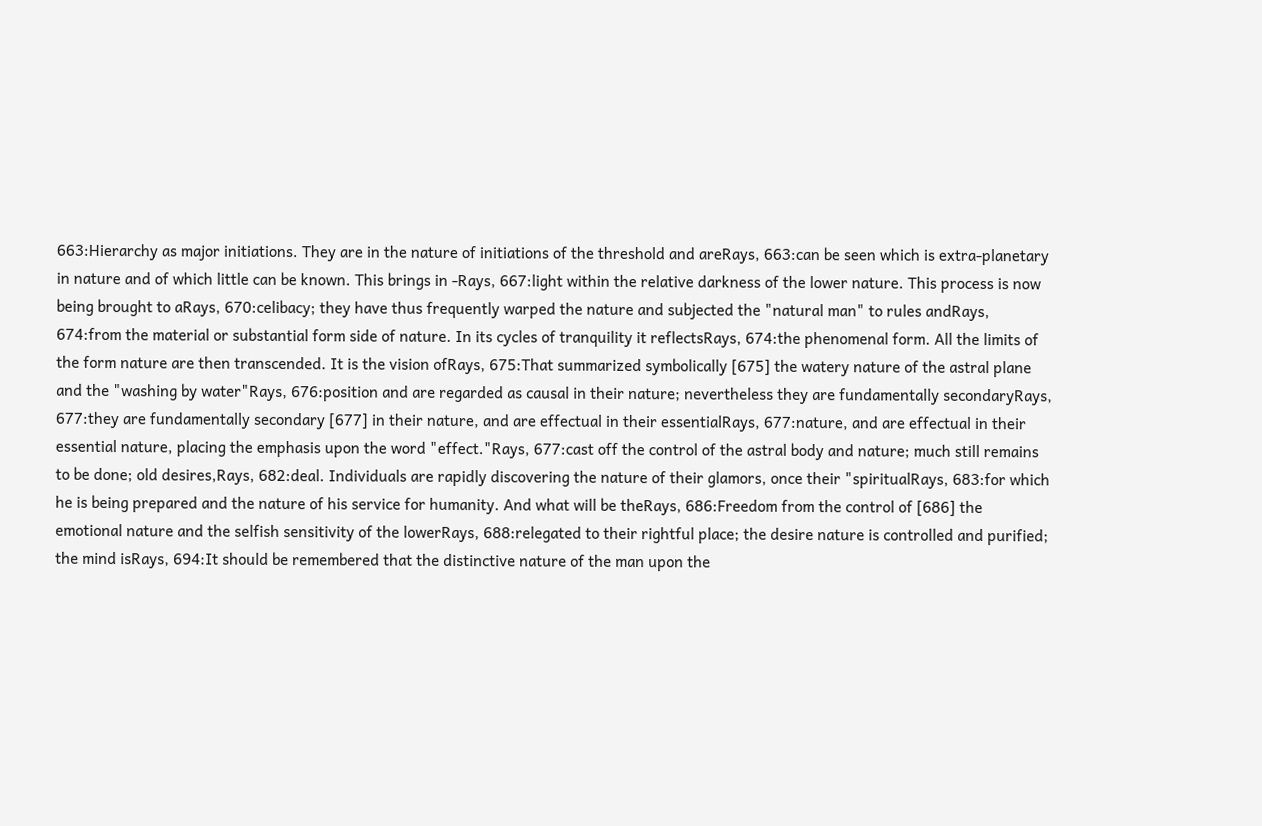663:Hierarchy as major initiations. They are in the nature of initiations of the threshold and areRays, 663:can be seen which is extra-planetary in nature and of which little can be known. This brings in -Rays, 667:light within the relative darkness of the lower nature. This process is now being brought to aRays, 670:celibacy; they have thus frequently warped the nature and subjected the "natural man" to rules andRays, 674:from the material or substantial form side of nature. In its cycles of tranquility it reflectsRays, 674:the phenomenal form. All the limits of the form nature are then transcended. It is the vision ofRays, 675:That summarized symbolically [675] the watery nature of the astral plane and the "washing by water"Rays, 676:position and are regarded as causal in their nature; nevertheless they are fundamentally secondaryRays, 677:they are fundamentally secondary [677] in their nature, and are effectual in their essentialRays, 677:nature, and are effectual in their essential nature, placing the emphasis upon the word "effect."Rays, 677:cast off the control of the astral body and nature; much still remains to be done; old desires,Rays, 682:deal. Individuals are rapidly discovering the nature of their glamors, once their "spiritualRays, 683:for which he is being prepared and the nature of his service for humanity. And what will be theRays, 686:Freedom from the control of [686] the emotional nature and the selfish sensitivity of the lowerRays, 688:relegated to their rightful place; the desire nature is controlled and purified; the mind isRays, 694:It should be remembered that the distinctive nature of the man upon the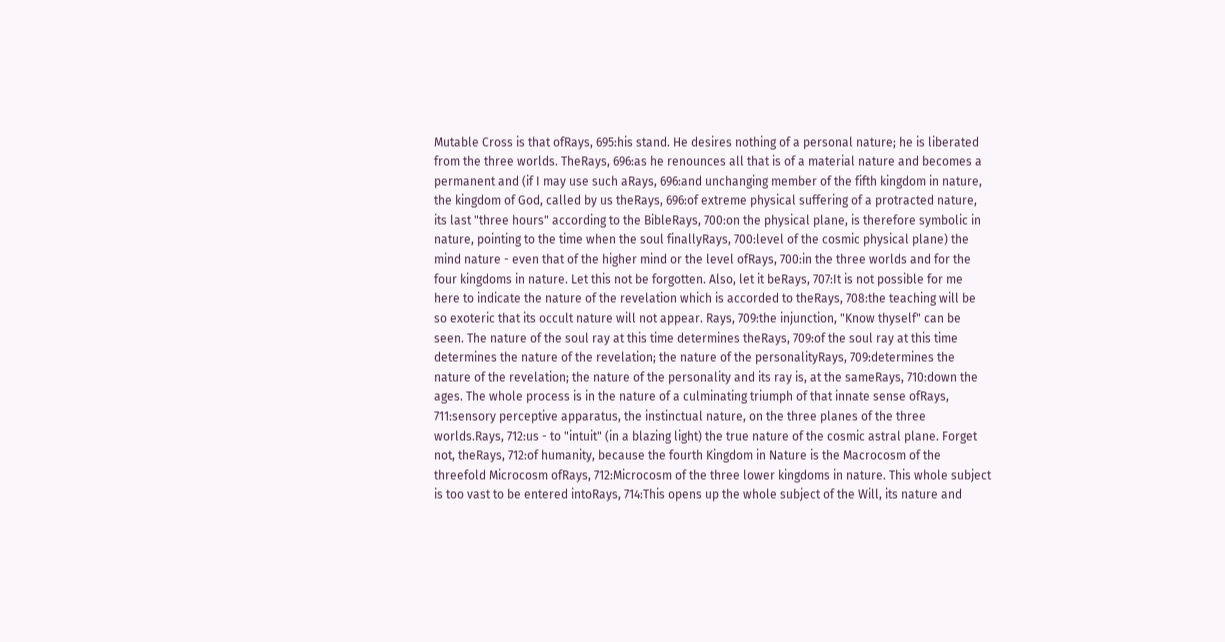Mutable Cross is that ofRays, 695:his stand. He desires nothing of a personal nature; he is liberated from the three worlds. TheRays, 696:as he renounces all that is of a material nature and becomes a permanent and (if I may use such aRays, 696:and unchanging member of the fifth kingdom in nature, the kingdom of God, called by us theRays, 696:of extreme physical suffering of a protracted nature, its last "three hours" according to the BibleRays, 700:on the physical plane, is therefore symbolic in nature, pointing to the time when the soul finallyRays, 700:level of the cosmic physical plane) the mind nature - even that of the higher mind or the level ofRays, 700:in the three worlds and for the four kingdoms in nature. Let this not be forgotten. Also, let it beRays, 707:It is not possible for me here to indicate the nature of the revelation which is accorded to theRays, 708:the teaching will be so exoteric that its occult nature will not appear. Rays, 709:the injunction, "Know thyself" can be seen. The nature of the soul ray at this time determines theRays, 709:of the soul ray at this time determines the nature of the revelation; the nature of the personalityRays, 709:determines the nature of the revelation; the nature of the personality and its ray is, at the sameRays, 710:down the ages. The whole process is in the nature of a culminating triumph of that innate sense ofRays, 711:sensory perceptive apparatus, the instinctual nature, on the three planes of the three worlds.Rays, 712:us - to "intuit" (in a blazing light) the true nature of the cosmic astral plane. Forget not, theRays, 712:of humanity, because the fourth Kingdom in Nature is the Macrocosm of the threefold Microcosm ofRays, 712:Microcosm of the three lower kingdoms in nature. This whole subject is too vast to be entered intoRays, 714:This opens up the whole subject of the Will, its nature and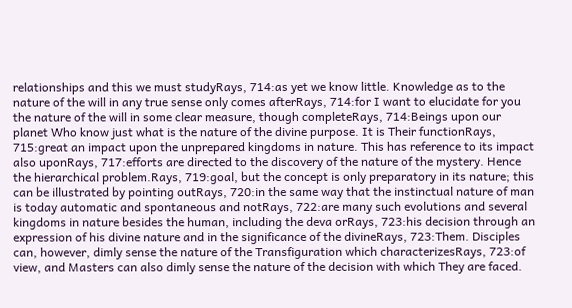relationships and this we must studyRays, 714:as yet we know little. Knowledge as to the nature of the will in any true sense only comes afterRays, 714:for I want to elucidate for you the nature of the will in some clear measure, though completeRays, 714:Beings upon our planet Who know just what is the nature of the divine purpose. It is Their functionRays, 715:great an impact upon the unprepared kingdoms in nature. This has reference to its impact also uponRays, 717:efforts are directed to the discovery of the nature of the mystery. Hence the hierarchical problem.Rays, 719:goal, but the concept is only preparatory in its nature; this can be illustrated by pointing outRays, 720:in the same way that the instinctual nature of man is today automatic and spontaneous and notRays, 722:are many such evolutions and several kingdoms in nature besides the human, including the deva orRays, 723:his decision through an expression of his divine nature and in the significance of the divineRays, 723:Them. Disciples can, however, dimly sense the nature of the Transfiguration which characterizesRays, 723:of view, and Masters can also dimly sense the nature of the decision with which They are faced.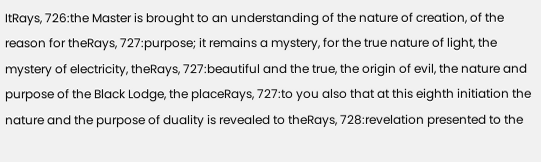ItRays, 726:the Master is brought to an understanding of the nature of creation, of the reason for theRays, 727:purpose; it remains a mystery, for the true nature of light, the mystery of electricity, theRays, 727:beautiful and the true, the origin of evil, the nature and purpose of the Black Lodge, the placeRays, 727:to you also that at this eighth initiation the nature and the purpose of duality is revealed to theRays, 728:revelation presented to the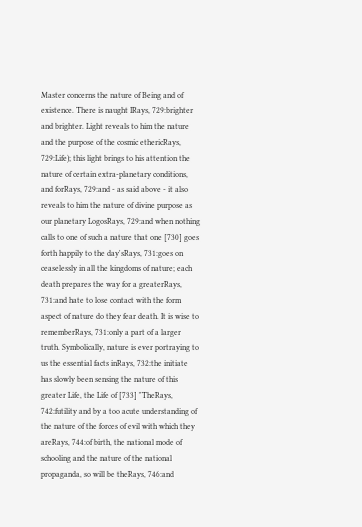Master concerns the nature of Being and of existence. There is naught IRays, 729:brighter and brighter. Light reveals to him the nature and the purpose of the cosmic ethericRays, 729:Life); this light brings to his attention the nature of certain extra-planetary conditions, and forRays, 729:and - as said above - it also reveals to him the nature of divine purpose as our planetary LogosRays, 729:and when nothing calls to one of such a nature that one [730] goes forth happily to the day'sRays, 731:goes on ceaselessly in all the kingdoms of nature; each death prepares the way for a greaterRays, 731:and hate to lose contact with the form aspect of nature do they fear death. It is wise to rememberRays, 731:only a part of a larger truth. Symbolically, nature is ever portraying to us the essential facts inRays, 732:the initiate has slowly been sensing the nature of this greater Life, the Life of [733] "TheRays, 742:futility and by a too acute understanding of the nature of the forces of evil with which they areRays, 744:of birth, the national mode of schooling and the nature of the national propaganda, so will be theRays, 746:and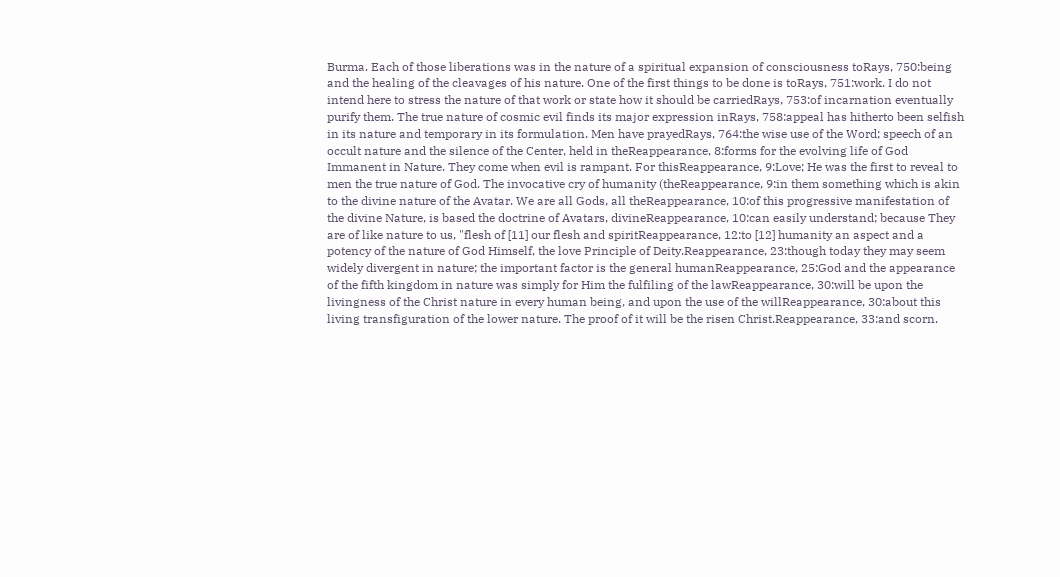Burma. Each of those liberations was in the nature of a spiritual expansion of consciousness toRays, 750:being and the healing of the cleavages of his nature. One of the first things to be done is toRays, 751:work. I do not intend here to stress the nature of that work or state how it should be carriedRays, 753:of incarnation eventually purify them. The true nature of cosmic evil finds its major expression inRays, 758:appeal has hitherto been selfish in its nature and temporary in its formulation. Men have prayedRays, 764:the wise use of the Word; speech of an occult nature and the silence of the Center, held in theReappearance, 8:forms for the evolving life of God Immanent in Nature. They come when evil is rampant. For thisReappearance, 9:Love; He was the first to reveal to men the true nature of God. The invocative cry of humanity (theReappearance, 9:in them something which is akin to the divine nature of the Avatar. We are all Gods, all theReappearance, 10:of this progressive manifestation of the divine Nature, is based the doctrine of Avatars, divineReappearance, 10:can easily understand; because They are of like nature to us, "flesh of [11] our flesh and spiritReappearance, 12:to [12] humanity an aspect and a potency of the nature of God Himself, the love Principle of Deity.Reappearance, 23:though today they may seem widely divergent in nature; the important factor is the general humanReappearance, 25:God and the appearance of the fifth kingdom in nature was simply for Him the fulfiling of the lawReappearance, 30:will be upon the livingness of the Christ nature in every human being, and upon the use of the willReappearance, 30:about this living transfiguration of the lower nature. The proof of it will be the risen Christ.Reappearance, 33:and scorn.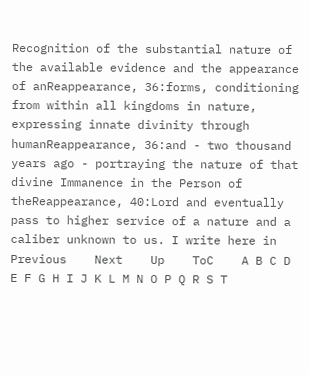Recognition of the substantial nature of the available evidence and the appearance of anReappearance, 36:forms, conditioning from within all kingdoms in nature, expressing innate divinity through humanReappearance, 36:and - two thousand years ago - portraying the nature of that divine Immanence in the Person of theReappearance, 40:Lord and eventually pass to higher service of a nature and a caliber unknown to us. I write here in
Previous    Next    Up    ToC    A B C D E F G H I J K L M N O P Q R S T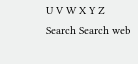U V W X Y Z
Search Search web